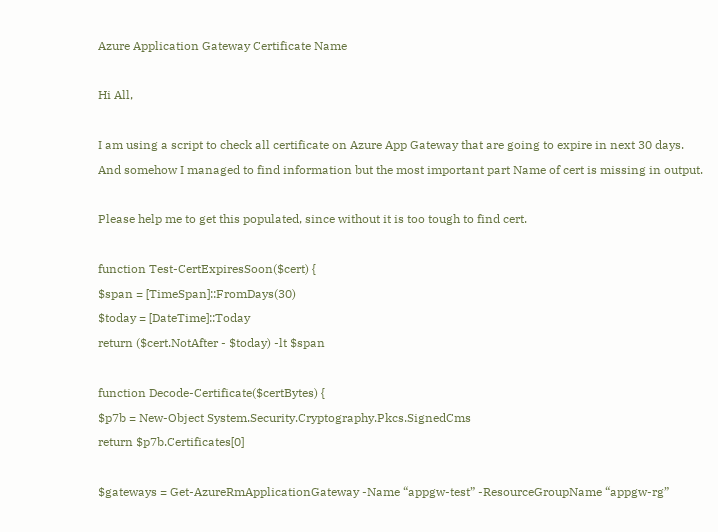Azure Application Gateway Certificate Name

Hi All,

I am using a script to check all certificate on Azure App Gateway that are going to expire in next 30 days. And somehow I managed to find information but the most important part Name of cert is missing in output.

Please help me to get this populated, since without it is too tough to find cert.

function Test-CertExpiresSoon($cert) {
$span = [TimeSpan]::FromDays(30)
$today = [DateTime]::Today
return ($cert.NotAfter - $today) -lt $span

function Decode-Certificate($certBytes) {
$p7b = New-Object System.Security.Cryptography.Pkcs.SignedCms
return $p7b.Certificates[0]

$gateways = Get-AzureRmApplicationGateway -Name “appgw-test” -ResourceGroupName “appgw-rg”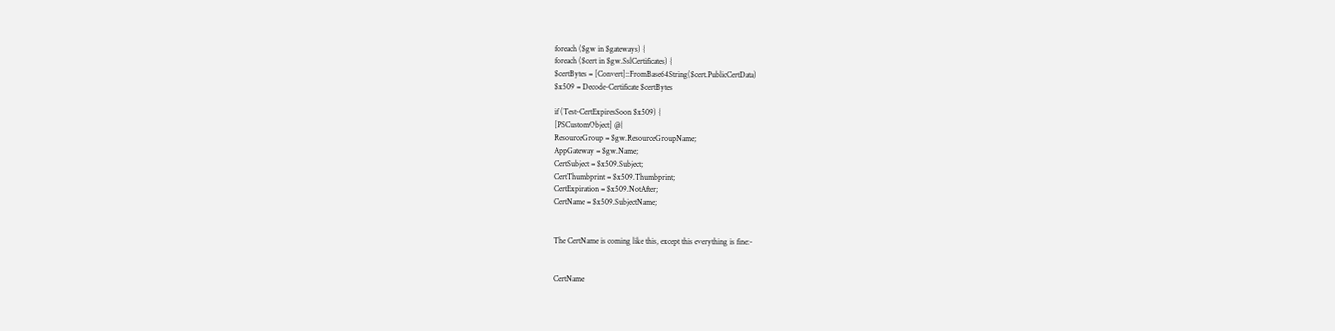foreach ($gw in $gateways) {
foreach ($cert in $gw.SslCertificates) {
$certBytes = [Convert]::FromBase64String($cert.PublicCertData)
$x509 = Decode-Certificate $certBytes

if (Test-CertExpiresSoon $x509) {
[PSCustomObject] @{
ResourceGroup = $gw.ResourceGroupName;
AppGateway = $gw.Name;
CertSubject = $x509.Subject;
CertThumbprint = $x509.Thumbprint;
CertExpiration = $x509.NotAfter;
CertName = $x509.SubjectName;


The CertName is coming like this, except this everything is fine:-


CertName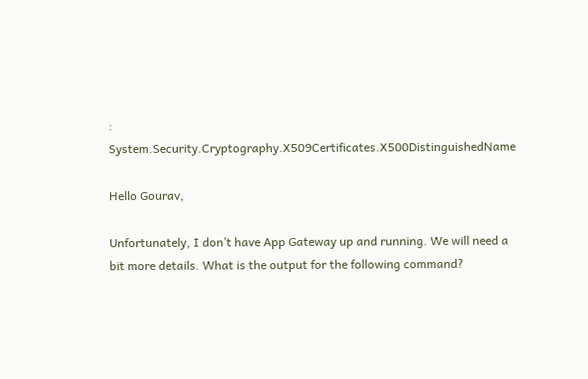: System.Security.Cryptography.X509Certificates.X500DistinguishedName

Hello Gourav,

Unfortunately, I don’t have App Gateway up and running. We will need a bit more details. What is the output for the following command?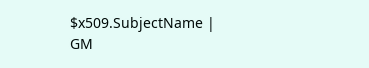$x509.SubjectName | GM